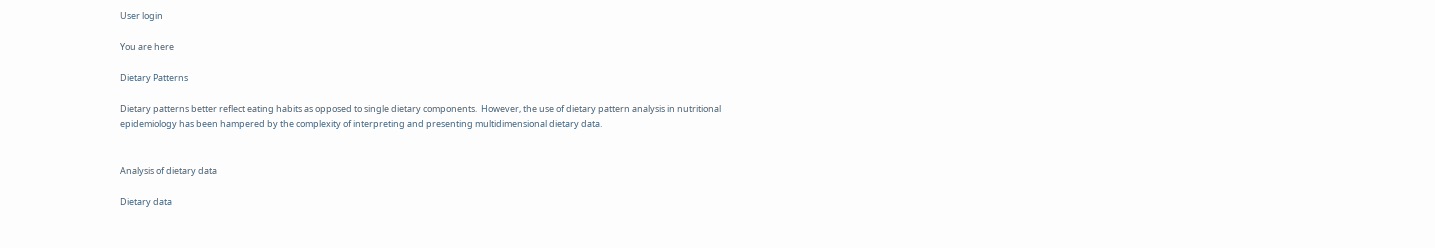User login

You are here

Dietary Patterns

Dietary patterns better reflect eating habits as opposed to single dietary components.  However, the use of dietary pattern analysis in nutritional epidemiology has been hampered by the complexity of interpreting and presenting multidimensional dietary data.


Analysis of dietary data

Dietary data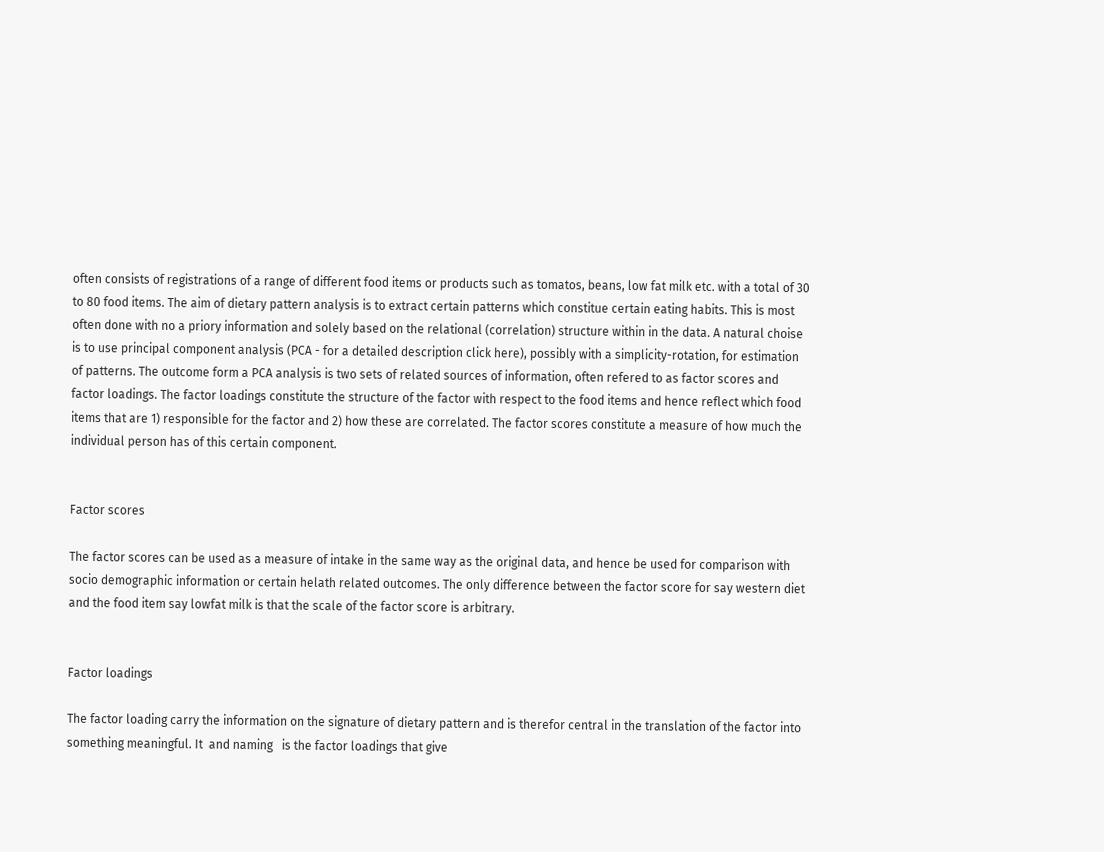often consists of registrations of a range of different food items or products such as tomatos, beans, low fat milk etc. with a total of 30 to 80 food items. The aim of dietary pattern analysis is to extract certain patterns which constitue certain eating habits. This is most often done with no a priory information and solely based on the relational (correlation) structure within in the data. A natural choise is to use principal component analysis (PCA - for a detailed description click here), possibly with a simplicity-rotation, for estimation of patterns. The outcome form a PCA analysis is two sets of related sources of information, often refered to as factor scores and factor loadings. The factor loadings constitute the structure of the factor with respect to the food items and hence reflect which food items that are 1) responsible for the factor and 2) how these are correlated. The factor scores constitute a measure of how much the individual person has of this certain component.


Factor scores

The factor scores can be used as a measure of intake in the same way as the original data, and hence be used for comparison with socio demographic information or certain helath related outcomes. The only difference between the factor score for say western diet and the food item say lowfat milk is that the scale of the factor score is arbitrary.


Factor loadings

The factor loading carry the information on the signature of dietary pattern and is therefor central in the translation of the factor into something meaningful. It  and naming   is the factor loadings that give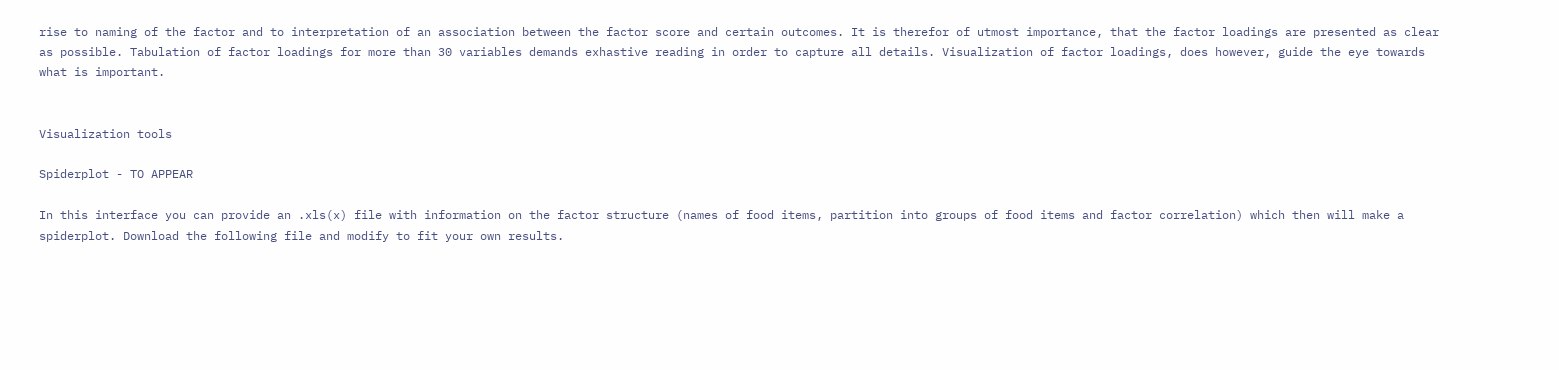rise to naming of the factor and to interpretation of an association between the factor score and certain outcomes. It is therefor of utmost importance, that the factor loadings are presented as clear as possible. Tabulation of factor loadings for more than 30 variables demands exhastive reading in order to capture all details. Visualization of factor loadings, does however, guide the eye towards what is important.


Visualization tools

Spiderplot - TO APPEAR

In this interface you can provide an .xls(x) file with information on the factor structure (names of food items, partition into groups of food items and factor correlation) which then will make a spiderplot. Download the following file and modify to fit your own results.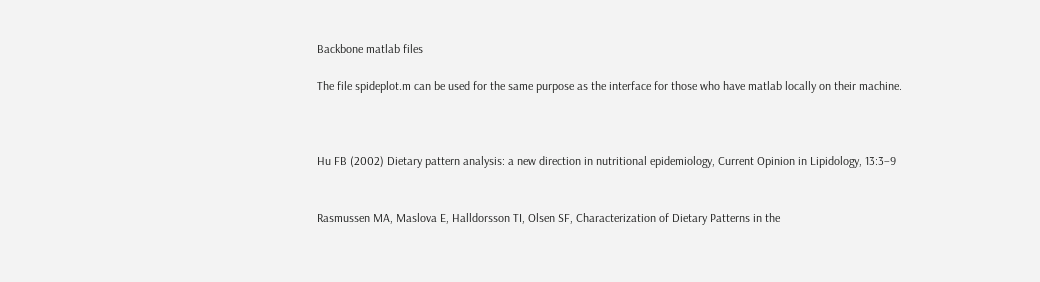Backbone matlab files

The file spideplot.m can be used for the same purpose as the interface for those who have matlab locally on their machine.



Hu FB (2002) Dietary pattern analysis: a new direction in nutritional epidemiology, Current Opinion in Lipidology, 13:3–9


Rasmussen MA, Maslova E, Halldorsson TI, Olsen SF, Characterization of Dietary Patterns in the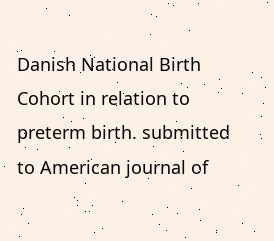Danish National Birth Cohort in relation to preterm birth. submitted to American journal of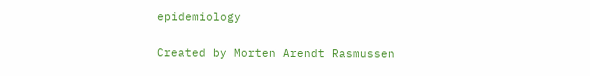epidemiology


Created by Morten Arendt Rasmussen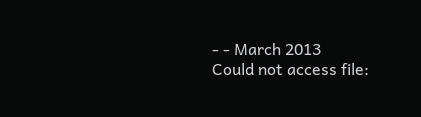- - March 2013
Could not access file: